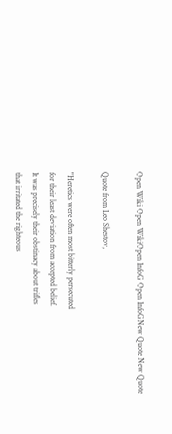Open Wiki Open WikiOpen InfoG Open InfoGNew Quote New Quote

Quote from Leo Shestov,

"Heretics were often most bitterly persecuted
for their least deviation from accepted belief.
It was precisely their obstinacy about trifles
that irritated the righteous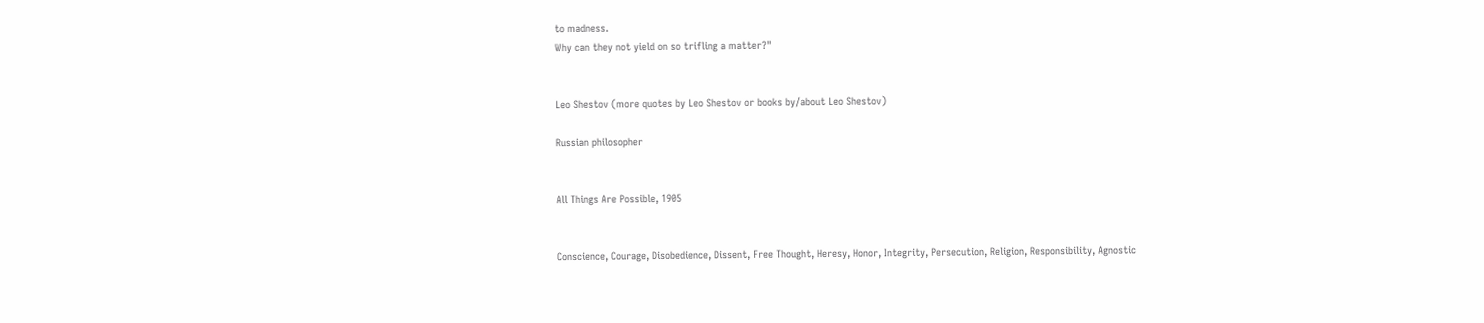to madness.
Why can they not yield on so trifling a matter?"


Leo Shestov (more quotes by Leo Shestov or books by/about Leo Shestov)

Russian philosopher


All Things Are Possible, 1905


Conscience, Courage, Disobedience, Dissent, Free Thought, Heresy, Honor, Integrity, Persecution, Religion, Responsibility, Agnostic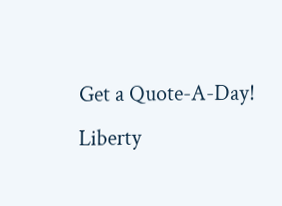Get a Quote-A-Day!
Liberty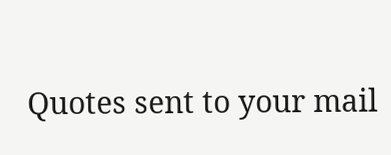Quotes sent to your mail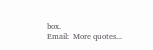box.
Email:  More quotes...